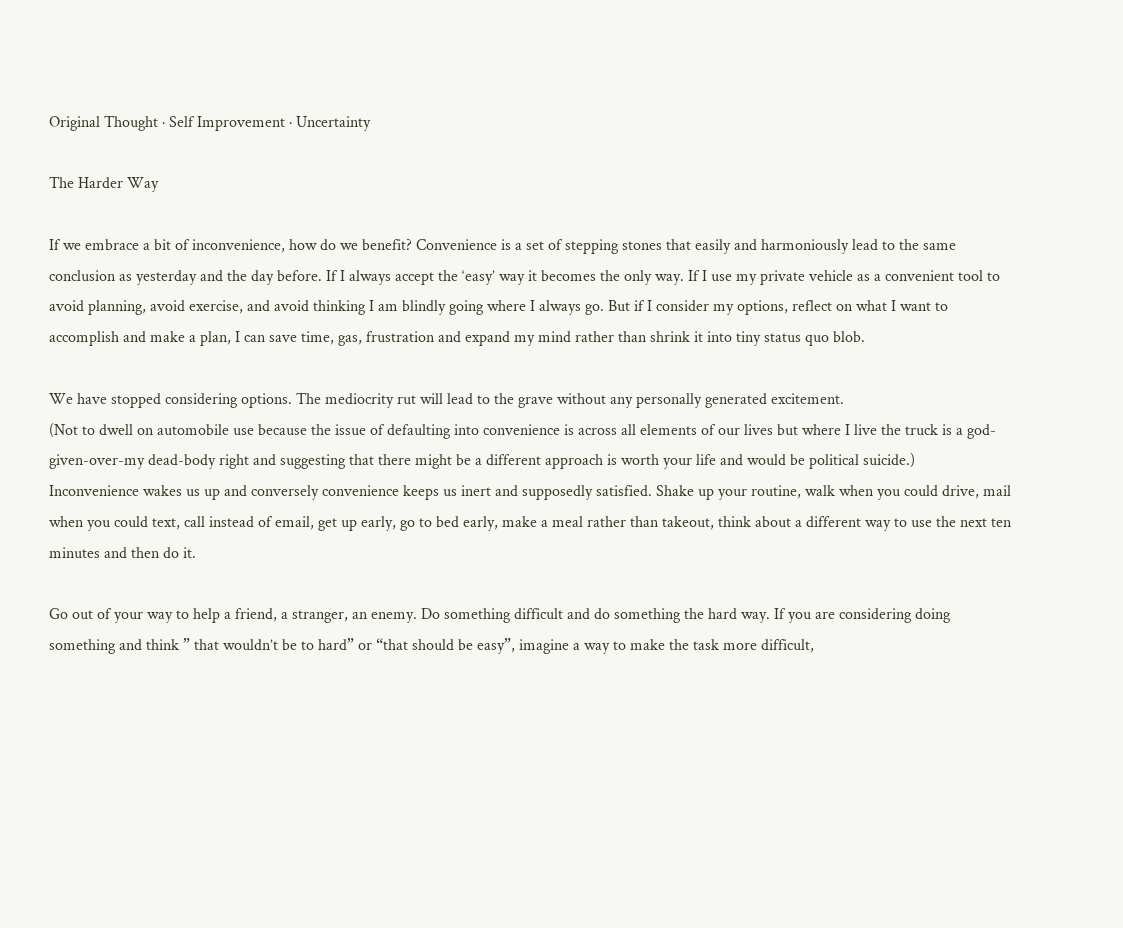Original Thought · Self Improvement · Uncertainty

The Harder Way

If we embrace a bit of inconvenience, how do we benefit? Convenience is a set of stepping stones that easily and harmoniously lead to the same conclusion as yesterday and the day before. If I always accept the ‘easy’ way it becomes the only way. If I use my private vehicle as a convenient tool to avoid planning, avoid exercise, and avoid thinking I am blindly going where I always go. But if I consider my options, reflect on what I want to accomplish and make a plan, I can save time, gas, frustration and expand my mind rather than shrink it into tiny status quo blob.

We have stopped considering options. The mediocrity rut will lead to the grave without any personally generated excitement.
(Not to dwell on automobile use because the issue of defaulting into convenience is across all elements of our lives but where I live the truck is a god-given-over-my dead-body right and suggesting that there might be a different approach is worth your life and would be political suicide.)
Inconvenience wakes us up and conversely convenience keeps us inert and supposedly satisfied. Shake up your routine, walk when you could drive, mail when you could text, call instead of email, get up early, go to bed early, make a meal rather than takeout, think about a different way to use the next ten minutes and then do it.

Go out of your way to help a friend, a stranger, an enemy. Do something difficult and do something the hard way. If you are considering doing something and think ” that wouldn’t be to hard” or “that should be easy”, imagine a way to make the task more difficult,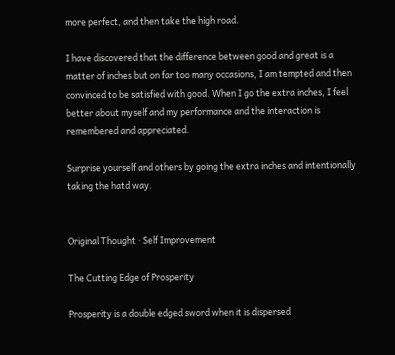more perfect, and then take the high road.

I have discovered that the difference between good and great is a matter of inches but on far too many occasions, I am tempted and then convinced to be satisfied with good. When I go the extra inches, I feel better about myself and my performance and the interaction is remembered and appreciated.

Surprise yourself and others by going the extra inches and intentionally taking the hatd way.


Original Thought · Self Improvement

The Cutting Edge of Prosperity

Prosperity is a double edged sword when it is dispersed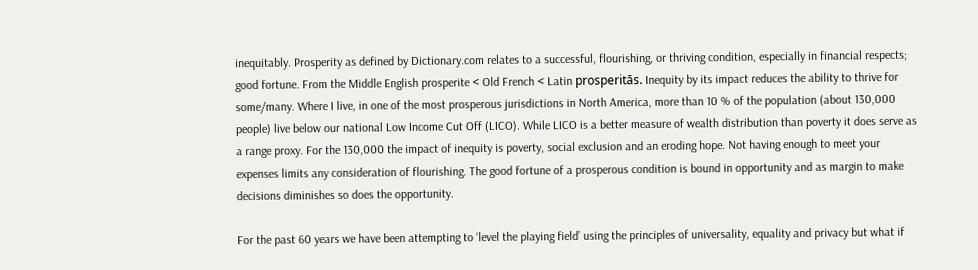inequitably. Prosperity as defined by Dictionary.com relates to a successful, flourishing, or thriving condition, especially in financial respects; good fortune. From the Middle English prosperite < Old French < Latin prosperitās. Inequity by its impact reduces the ability to thrive for some/many. Where I live, in one of the most prosperous jurisdictions in North America, more than 10 % of the population (about 130,000 people) live below our national Low Income Cut Off (LICO). While LICO is a better measure of wealth distribution than poverty it does serve as a range proxy. For the 130,000 the impact of inequity is poverty, social exclusion and an eroding hope. Not having enough to meet your expenses limits any consideration of flourishing. The good fortune of a prosperous condition is bound in opportunity and as margin to make decisions diminishes so does the opportunity.

For the past 60 years we have been attempting to ‘level the playing field’ using the principles of universality, equality and privacy but what if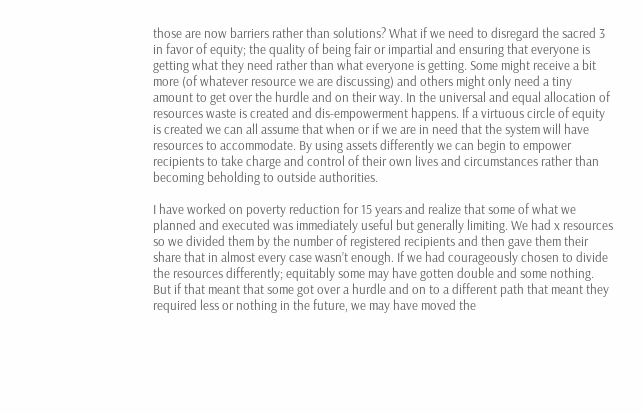those are now barriers rather than solutions? What if we need to disregard the sacred 3 in favor of equity; the quality of being fair or impartial and ensuring that everyone is getting what they need rather than what everyone is getting. Some might receive a bit more (of whatever resource we are discussing) and others might only need a tiny amount to get over the hurdle and on their way. In the universal and equal allocation of resources waste is created and dis-empowerment happens. If a virtuous circle of equity is created we can all assume that when or if we are in need that the system will have resources to accommodate. By using assets differently we can begin to empower recipients to take charge and control of their own lives and circumstances rather than becoming beholding to outside authorities.

I have worked on poverty reduction for 15 years and realize that some of what we planned and executed was immediately useful but generally limiting. We had x resources so we divided them by the number of registered recipients and then gave them their share that in almost every case wasn’t enough. If we had courageously chosen to divide the resources differently; equitably some may have gotten double and some nothing. But if that meant that some got over a hurdle and on to a different path that meant they required less or nothing in the future, we may have moved the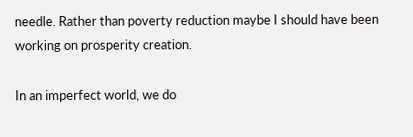needle. Rather than poverty reduction maybe I should have been working on prosperity creation.

In an imperfect world, we do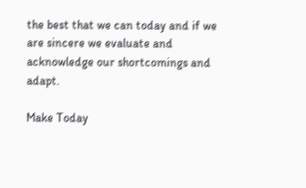the best that we can today and if we are sincere we evaluate and acknowledge our shortcomings and adapt.

Make Today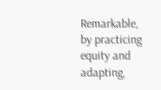Remarkable, by practicing equity and adapting,